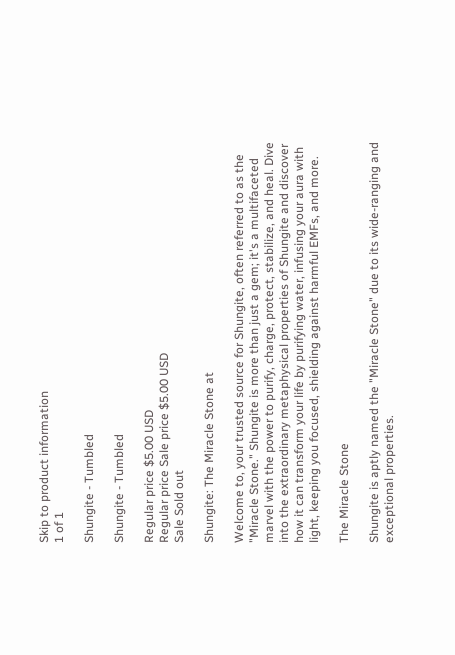Skip to product information
1 of 1

Shungite - Tumbled

Shungite - Tumbled

Regular price $5.00 USD
Regular price Sale price $5.00 USD
Sale Sold out

Shungite: The Miracle Stone at

Welcome to, your trusted source for Shungite, often referred to as the "Miracle Stone." Shungite is more than just a gem; it's a multifaceted marvel with the power to purify, charge, protect, stabilize, and heal. Dive into the extraordinary metaphysical properties of Shungite and discover how it can transform your life by purifying water, infusing your aura with light, keeping you focused, shielding against harmful EMFs, and more.

The Miracle Stone

Shungite is aptly named the "Miracle Stone" due to its wide-ranging and exceptional properties.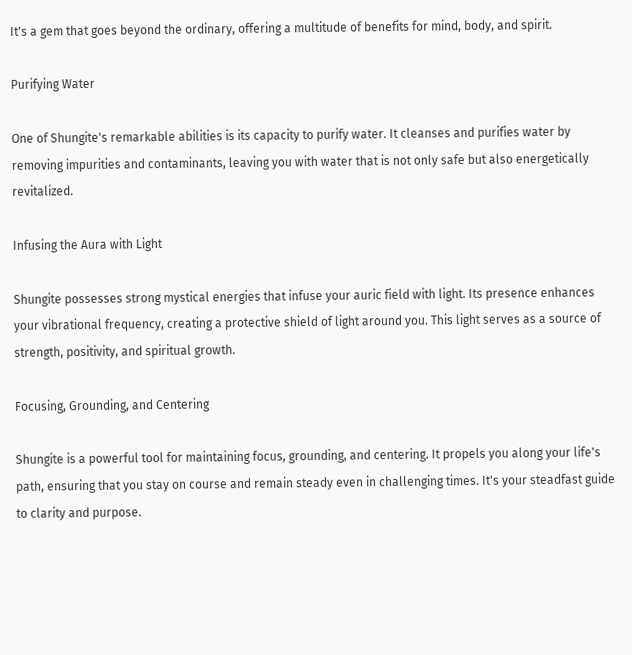It's a gem that goes beyond the ordinary, offering a multitude of benefits for mind, body, and spirit.

Purifying Water

One of Shungite's remarkable abilities is its capacity to purify water. It cleanses and purifies water by removing impurities and contaminants, leaving you with water that is not only safe but also energetically revitalized.

Infusing the Aura with Light

Shungite possesses strong mystical energies that infuse your auric field with light. Its presence enhances your vibrational frequency, creating a protective shield of light around you. This light serves as a source of strength, positivity, and spiritual growth.

Focusing, Grounding, and Centering

Shungite is a powerful tool for maintaining focus, grounding, and centering. It propels you along your life's path, ensuring that you stay on course and remain steady even in challenging times. It's your steadfast guide to clarity and purpose.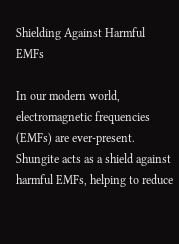Shielding Against Harmful EMFs

In our modern world, electromagnetic frequencies (EMFs) are ever-present. Shungite acts as a shield against harmful EMFs, helping to reduce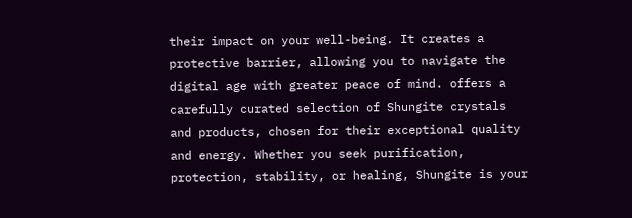their impact on your well-being. It creates a protective barrier, allowing you to navigate the digital age with greater peace of mind. offers a carefully curated selection of Shungite crystals and products, chosen for their exceptional quality and energy. Whether you seek purification, protection, stability, or healing, Shungite is your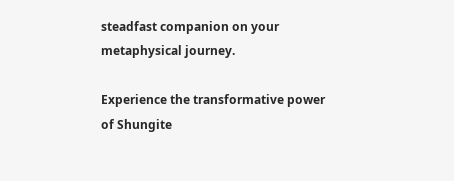steadfast companion on your metaphysical journey.

Experience the transformative power of Shungite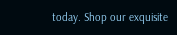today. Shop our exquisite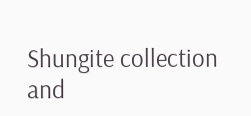Shungite collection and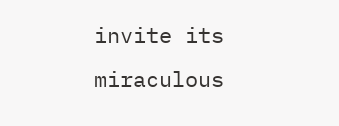invite its miraculous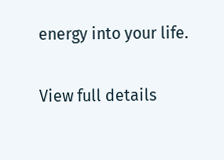energy into your life.

View full details